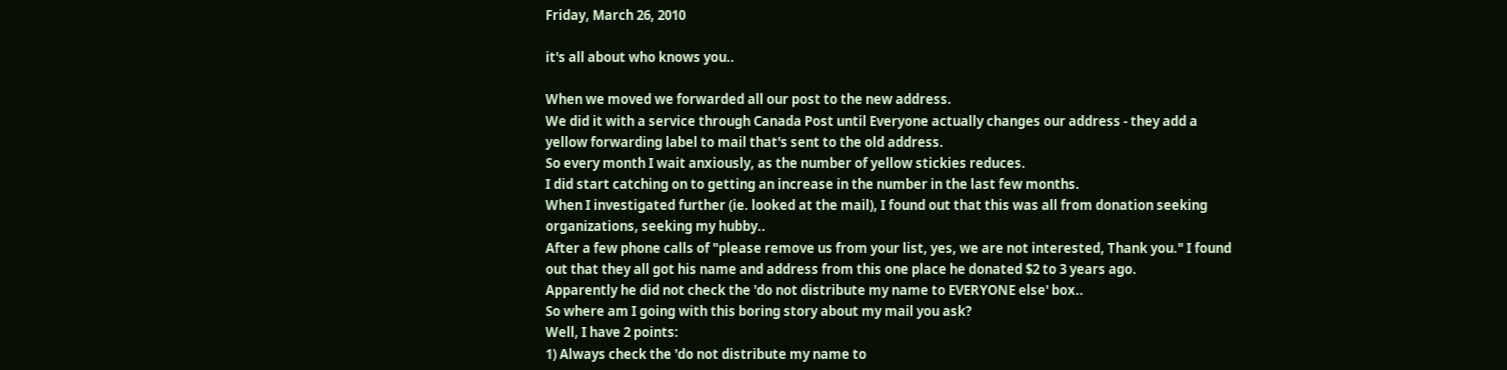Friday, March 26, 2010

it's all about who knows you..

When we moved we forwarded all our post to the new address.
We did it with a service through Canada Post until Everyone actually changes our address - they add a yellow forwarding label to mail that's sent to the old address.
So every month I wait anxiously, as the number of yellow stickies reduces.
I did start catching on to getting an increase in the number in the last few months.
When I investigated further (ie. looked at the mail), I found out that this was all from donation seeking organizations, seeking my hubby..
After a few phone calls of "please remove us from your list, yes, we are not interested, Thank you." I found out that they all got his name and address from this one place he donated $2 to 3 years ago.
Apparently he did not check the 'do not distribute my name to EVERYONE else' box..
So where am I going with this boring story about my mail you ask?
Well, I have 2 points:
1) Always check the 'do not distribute my name to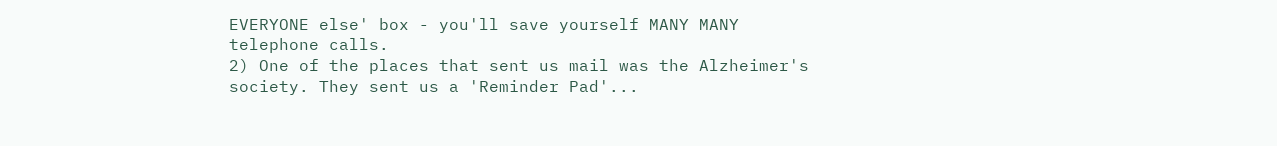EVERYONE else' box - you'll save yourself MANY MANY telephone calls.
2) One of the places that sent us mail was the Alzheimer's society. They sent us a 'Reminder Pad'...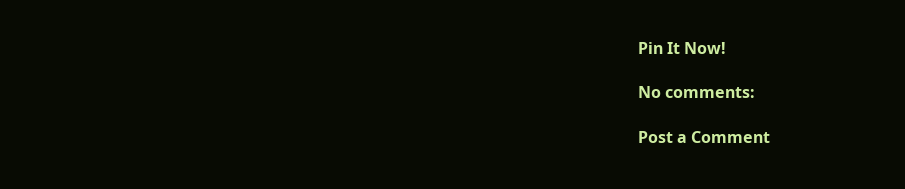Pin It Now!

No comments:

Post a Comment